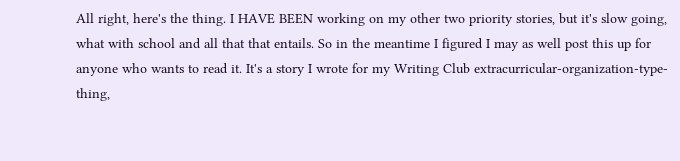All right, here's the thing. I HAVE BEEN working on my other two priority stories, but it's slow going, what with school and all that that entails. So in the meantime I figured I may as well post this up for anyone who wants to read it. It's a story I wrote for my Writing Club extracurricular-organization-type-thing,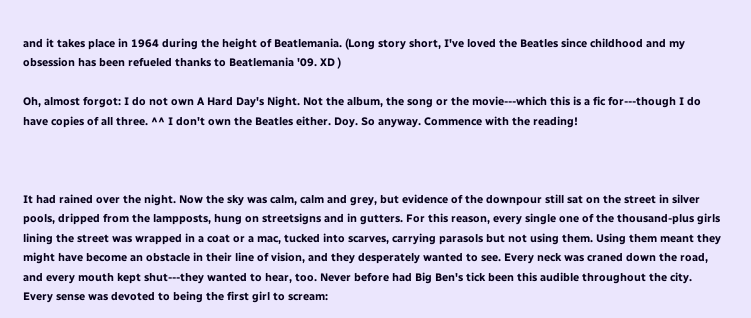and it takes place in 1964 during the height of Beatlemania. (Long story short, I've loved the Beatles since childhood and my obsession has been refueled thanks to Beatlemania '09. XD )

Oh, almost forgot: I do not own A Hard Day's Night. Not the album, the song or the movie---which this is a fic for---though I do have copies of all three. ^^ I don't own the Beatles either. Doy. So anyway. Commence with the reading!



It had rained over the night. Now the sky was calm, calm and grey, but evidence of the downpour still sat on the street in silver pools, dripped from the lampposts, hung on streetsigns and in gutters. For this reason, every single one of the thousand-plus girls lining the street was wrapped in a coat or a mac, tucked into scarves, carrying parasols but not using them. Using them meant they might have become an obstacle in their line of vision, and they desperately wanted to see. Every neck was craned down the road, and every mouth kept shut---they wanted to hear, too. Never before had Big Ben's tick been this audible throughout the city. Every sense was devoted to being the first girl to scream: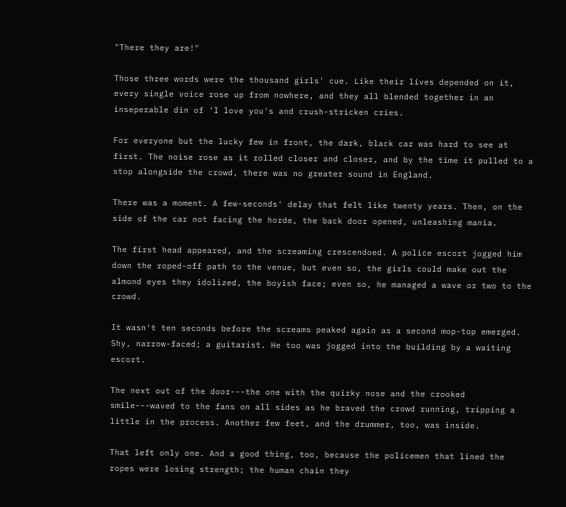"There they are!"

Those three words were the thousand girls' cue. Like their lives depended on it, every single voice rose up from nowhere, and they all blended together in an inseperable din of 'I love you's and crush-stricken cries.

For everyone but the lucky few in front, the dark, black car was hard to see at first. The noise rose as it rolled closer and closer, and by the time it pulled to a stop alongside the crowd, there was no greater sound in England.

There was a moment. A few-seconds' delay that felt like twenty years. Then, on the side of the car not facing the horde, the back door opened, unleashing mania.

The first head appeared, and the screaming crescendoed. A police escort jogged him down the roped-off path to the venue, but even so, the girls could make out the almond eyes they idolized, the boyish face; even so, he managed a wave or two to the crowd.

It wasn't ten seconds before the screams peaked again as a second mop-top emerged. Shy, narrow-faced; a guitarist. He too was jogged into the building by a waiting escort.

The next out of the door---the one with the quirky nose and the crooked smile---waved to the fans on all sides as he braved the crowd running, tripping a little in the process. Another few feet, and the drummer, too, was inside.

That left only one. And a good thing, too, because the policemen that lined the ropes were losing strength; the human chain they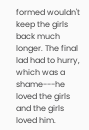formed wouldn't keep the girls back much longer. The final lad had to hurry, which was a shame---he loved the girls and the girls loved him.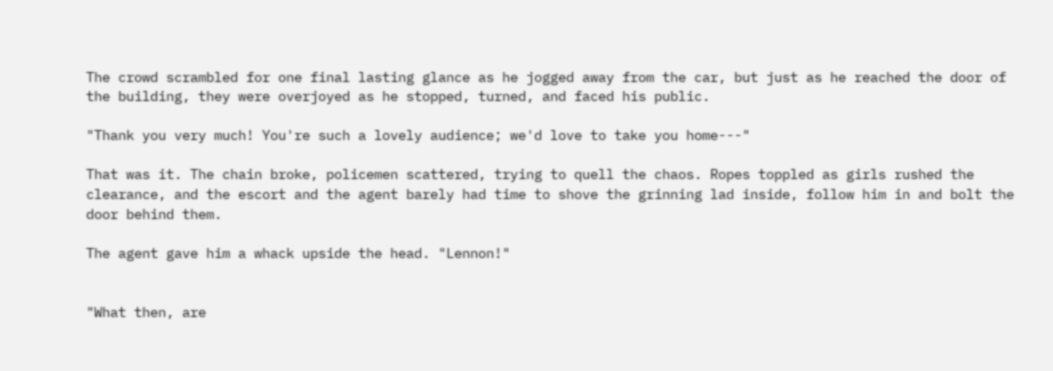The crowd scrambled for one final lasting glance as he jogged away from the car, but just as he reached the door of the building, they were overjoyed as he stopped, turned, and faced his public.

"Thank you very much! You're such a lovely audience; we'd love to take you home---"

That was it. The chain broke, policemen scattered, trying to quell the chaos. Ropes toppled as girls rushed the clearance, and the escort and the agent barely had time to shove the grinning lad inside, follow him in and bolt the door behind them.

The agent gave him a whack upside the head. "Lennon!"


"What then, are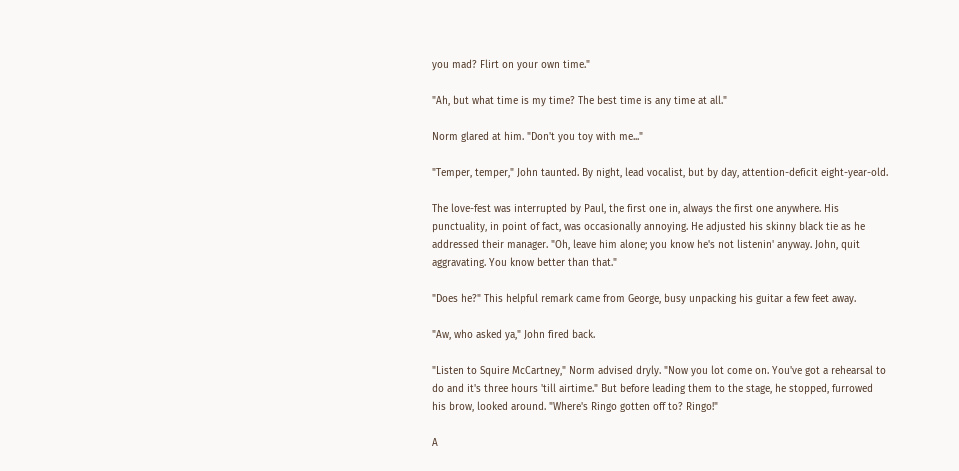you mad? Flirt on your own time."

"Ah, but what time is my time? The best time is any time at all."

Norm glared at him. "Don't you toy with me..."

"Temper, temper," John taunted. By night, lead vocalist, but by day, attention-deficit eight-year-old.

The love-fest was interrupted by Paul, the first one in, always the first one anywhere. His punctuality, in point of fact, was occasionally annoying. He adjusted his skinny black tie as he addressed their manager. "Oh, leave him alone; you know he's not listenin' anyway. John, quit aggravating. You know better than that."

"Does he?" This helpful remark came from George, busy unpacking his guitar a few feet away.

"Aw, who asked ya," John fired back.

"Listen to Squire McCartney," Norm advised dryly. "Now you lot come on. You've got a rehearsal to do and it's three hours 'till airtime." But before leading them to the stage, he stopped, furrowed his brow, looked around. "Where's Ringo gotten off to? Ringo!"

A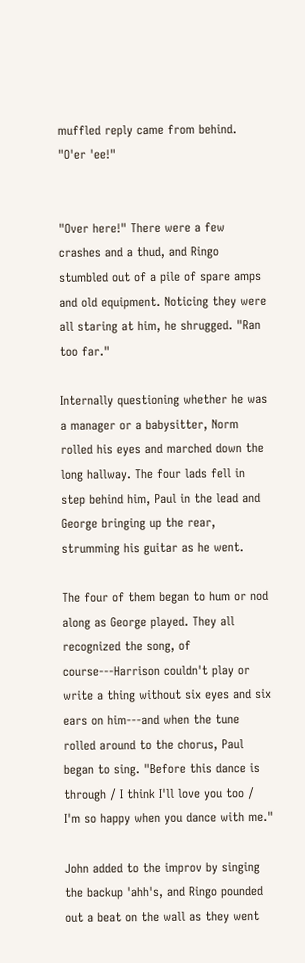muffled reply came from behind. "O'er 'ee!"


"Over here!" There were a few crashes and a thud, and Ringo stumbled out of a pile of spare amps and old equipment. Noticing they were all staring at him, he shrugged. "Ran too far."

Internally questioning whether he was a manager or a babysitter, Norm rolled his eyes and marched down the long hallway. The four lads fell in step behind him, Paul in the lead and George bringing up the rear, strumming his guitar as he went.

The four of them began to hum or nod along as George played. They all recognized the song, of course---Harrison couldn't play or write a thing without six eyes and six ears on him---and when the tune rolled around to the chorus, Paul began to sing. "Before this dance is through / I think I'll love you too / I'm so happy when you dance with me."

John added to the improv by singing the backup 'ahh's, and Ringo pounded out a beat on the wall as they went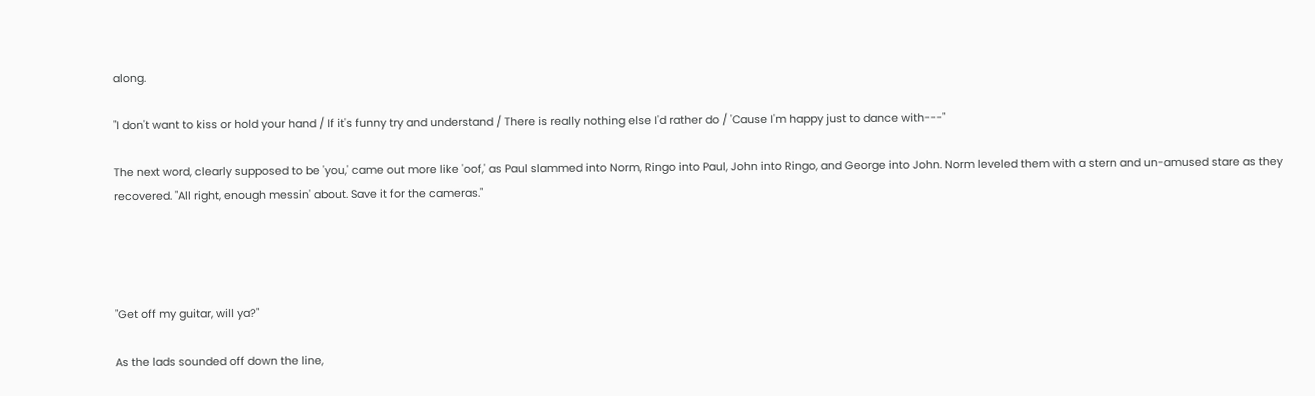along.

"I don't want to kiss or hold your hand / If it's funny try and understand / There is really nothing else I'd rather do / 'Cause I'm happy just to dance with---"

The next word, clearly supposed to be 'you,' came out more like 'oof,' as Paul slammed into Norm, Ringo into Paul, John into Ringo, and George into John. Norm leveled them with a stern and un-amused stare as they recovered. "All right, enough messin' about. Save it for the cameras."




"Get off my guitar, will ya?"

As the lads sounded off down the line,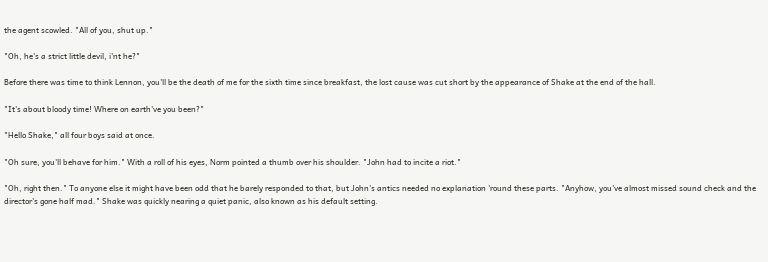the agent scowled. "All of you, shut up."

"Oh, he's a strict little devil, i'nt he?"

Before there was time to think Lennon, you'll be the death of me for the sixth time since breakfast, the lost cause was cut short by the appearance of Shake at the end of the hall.

"It's about bloody time! Where on earth've you been?"

"Hello Shake," all four boys said at once.

"Oh sure, you'll behave for him." With a roll of his eyes, Norm pointed a thumb over his shoulder. "John had to incite a riot."

"Oh, right then." To anyone else it might have been odd that he barely responded to that, but John's antics needed no explanation 'round these parts. "Anyhow, you've almost missed sound check and the director's gone half mad." Shake was quickly nearing a quiet panic, also known as his default setting.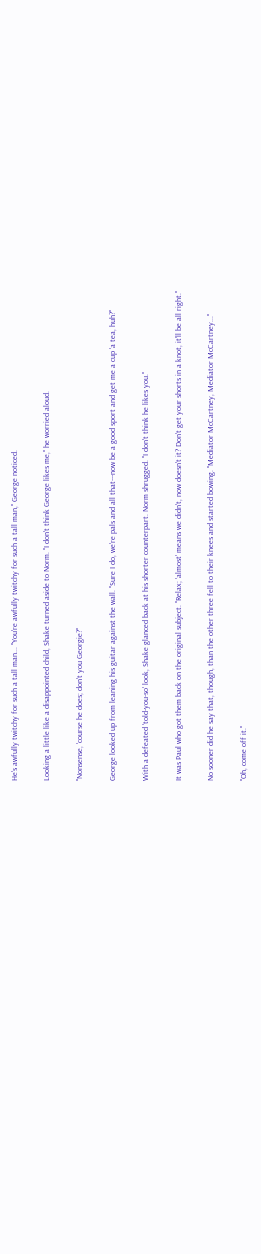He's awfully twitchy for such a tall man... "You're awfully twitchy for such a tall man," George noticed.

Looking a little like a disappointed child, Shake turned aside to Norm. "I don't think George likes me," he worried aloud.

"Nonsense, 'course he does; don't you Georgie?"

George looked up from leaning his guitar against the wall. "Sure I do, we're pals and all that---now be a good sport and get me a cup 'a tea, huh?"

With a defeated 'told-you-so' look, Shake glanced back at his shorter counterpart. Norm shrugged. "I don't think he likes you."

It was Paul who got them back on the original subject. "Relax; 'almost' means we didn't, now doesn't it? Don't get your shorts in a knot, it'll be all right."

No sooner did he say that, though, than the other three fell to their knees and started bowing. "Mediator McCartney, Mediator McCartney..."

"Oh, come off it."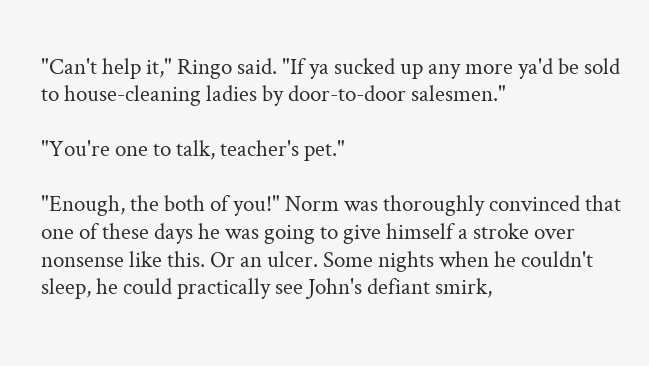"Can't help it," Ringo said. "If ya sucked up any more ya'd be sold to house-cleaning ladies by door-to-door salesmen."

"You're one to talk, teacher's pet."

"Enough, the both of you!" Norm was thoroughly convinced that one of these days he was going to give himself a stroke over nonsense like this. Or an ulcer. Some nights when he couldn't sleep, he could practically see John's defiant smirk,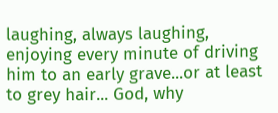laughing, always laughing, enjoying every minute of driving him to an early grave...or at least to grey hair... God, why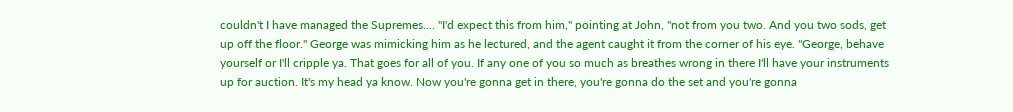couldn't I have managed the Supremes.... "I'd expect this from him," pointing at John, "not from you two. And you two sods, get up off the floor." George was mimicking him as he lectured, and the agent caught it from the corner of his eye. "George, behave yourself or I'll cripple ya. That goes for all of you. If any one of you so much as breathes wrong in there I'll have your instruments up for auction. It's my head ya know. Now you're gonna get in there, you're gonna do the set and you're gonna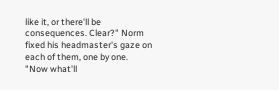like it, or there'll be consequences. Clear?" Norm fixed his headmaster's gaze on each of them, one by one. "Now what'll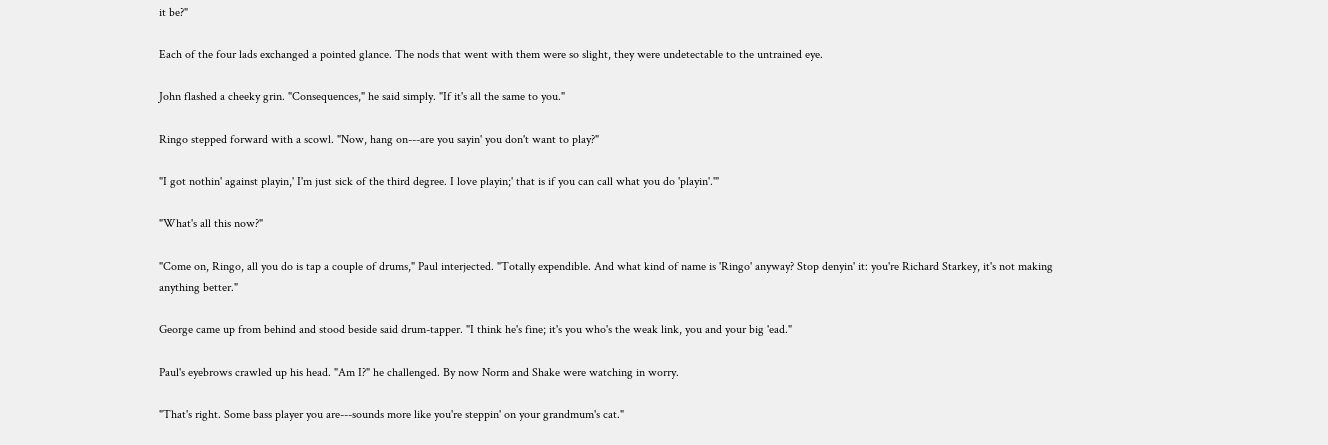it be?"

Each of the four lads exchanged a pointed glance. The nods that went with them were so slight, they were undetectable to the untrained eye.

John flashed a cheeky grin. "Consequences," he said simply. "If it's all the same to you."

Ringo stepped forward with a scowl. "Now, hang on---are you sayin' you don't want to play?"

"I got nothin' against playin,' I'm just sick of the third degree. I love playin;' that is if you can call what you do 'playin'.'"

"What's all this now?"

"Come on, Ringo, all you do is tap a couple of drums," Paul interjected. "Totally expendible. And what kind of name is 'Ringo' anyway? Stop denyin' it: you're Richard Starkey, it's not making anything better."

George came up from behind and stood beside said drum-tapper. "I think he's fine; it's you who's the weak link, you and your big 'ead."

Paul's eyebrows crawled up his head. "Am I?" he challenged. By now Norm and Shake were watching in worry.

"That's right. Some bass player you are---sounds more like you're steppin' on your grandmum's cat."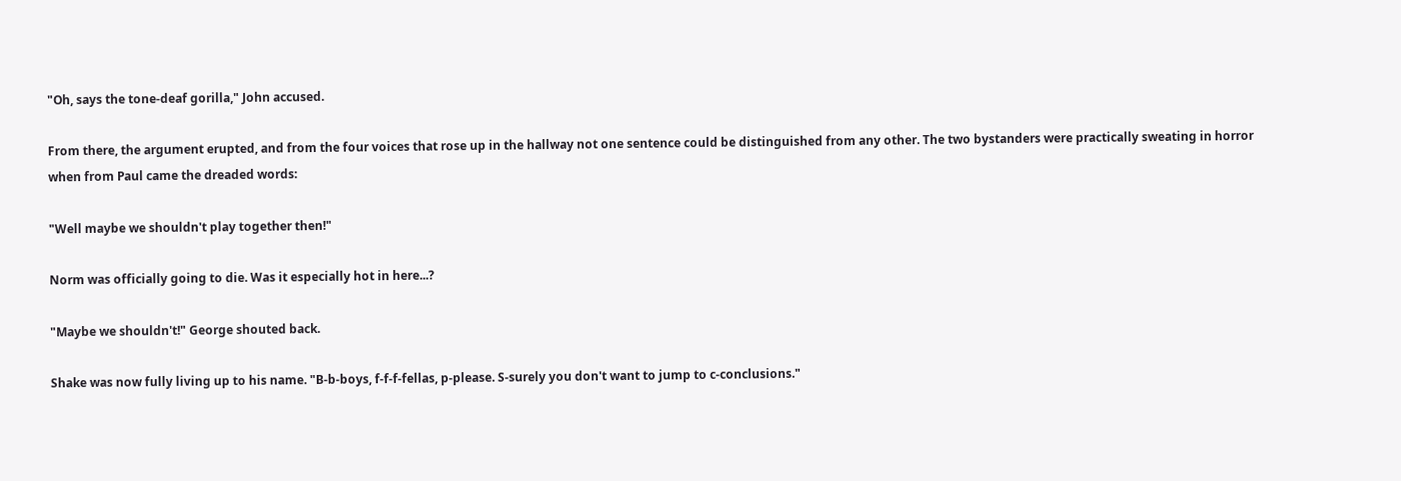"Oh, says the tone-deaf gorilla," John accused.

From there, the argument erupted, and from the four voices that rose up in the hallway not one sentence could be distinguished from any other. The two bystanders were practically sweating in horror when from Paul came the dreaded words:

"Well maybe we shouldn't play together then!"

Norm was officially going to die. Was it especially hot in here...?

"Maybe we shouldn't!" George shouted back.

Shake was now fully living up to his name. "B-b-boys, f-f-f-fellas, p-please. S-surely you don't want to jump to c-conclusions."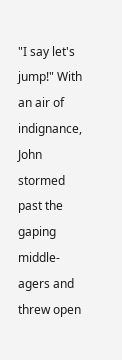"I say let's jump!" With an air of indignance, John stormed past the gaping middle-agers and threw open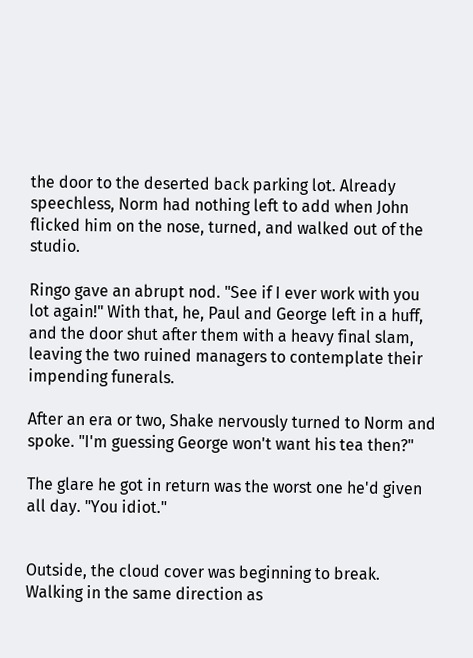the door to the deserted back parking lot. Already speechless, Norm had nothing left to add when John flicked him on the nose, turned, and walked out of the studio.

Ringo gave an abrupt nod. "See if I ever work with you lot again!" With that, he, Paul and George left in a huff, and the door shut after them with a heavy final slam, leaving the two ruined managers to contemplate their impending funerals.

After an era or two, Shake nervously turned to Norm and spoke. "I'm guessing George won't want his tea then?"

The glare he got in return was the worst one he'd given all day. "You idiot."


Outside, the cloud cover was beginning to break. Walking in the same direction as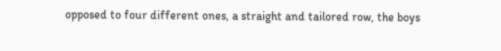opposed to four different ones, a straight and tailored row, the boys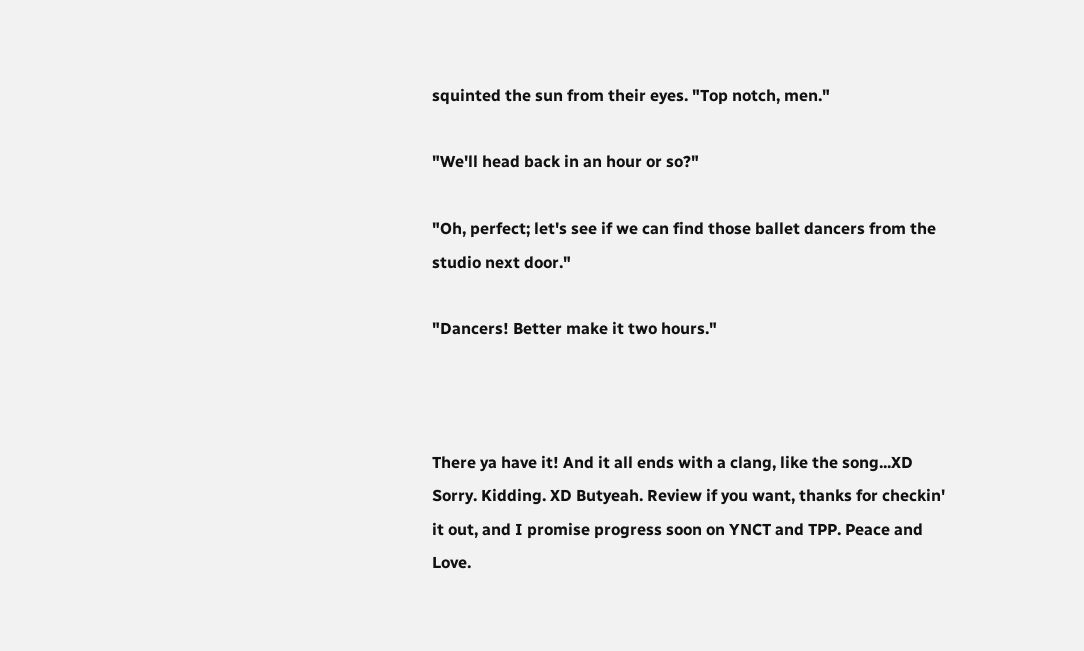squinted the sun from their eyes. "Top notch, men."

"We'll head back in an hour or so?"

"Oh, perfect; let's see if we can find those ballet dancers from the studio next door."

"Dancers! Better make it two hours."



There ya have it! And it all ends with a clang, like the song...XD Sorry. Kidding. XD Butyeah. Review if you want, thanks for checkin' it out, and I promise progress soon on YNCT and TPP. Peace and Love.